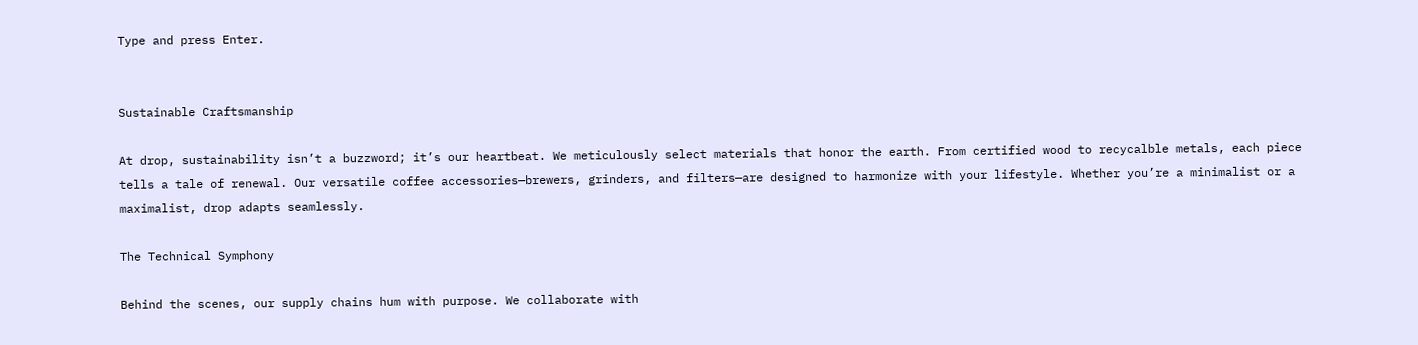Type and press Enter.


Sustainable Craftsmanship

At drop, sustainability isn’t a buzzword; it’s our heartbeat. We meticulously select materials that honor the earth. From certified wood to recycalble metals, each piece tells a tale of renewal. Our versatile coffee accessories—brewers, grinders, and filters—are designed to harmonize with your lifestyle. Whether you’re a minimalist or a maximalist, drop adapts seamlessly.

The Technical Symphony

Behind the scenes, our supply chains hum with purpose. We collaborate with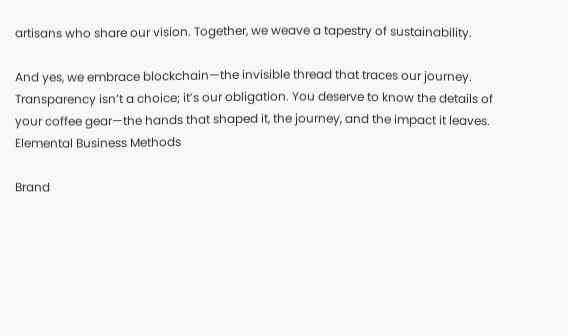artisans who share our vision. Together, we weave a tapestry of sustainability.

And yes, we embrace blockchain—the invisible thread that traces our journey. Transparency isn’t a choice; it’s our obligation. You deserve to know the details of your coffee gear—the hands that shaped it, the journey, and the impact it leaves.
Elemental Business Methods

Brand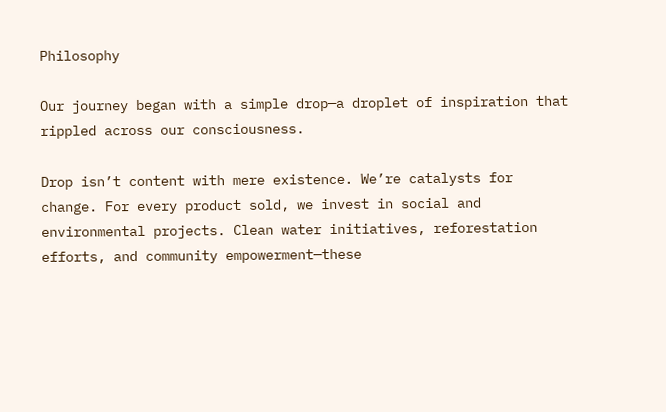Philosophy

Our journey began with a simple drop—a droplet of inspiration that rippled across our consciousness.

Drop isn’t content with mere existence. We’re catalysts for change. For every product sold, we invest in social and environmental projects. Clean water initiatives, reforestation efforts, and community empowerment—these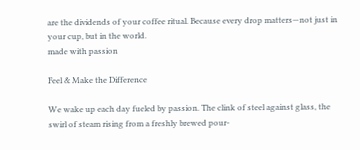are the dividends of your coffee ritual. Because every drop matters—not just in your cup, but in the world.
made with passion

Feel & Make the Difference

We wake up each day fueled by passion. The clink of steel against glass, the swirl of steam rising from a freshly brewed pour-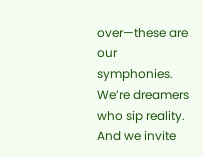over—these are our symphonies. We’re dreamers who sip reality. And we invite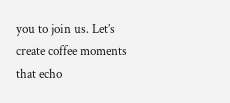you to join us. Let’s create coffee moments that echo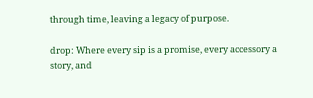through time, leaving a legacy of purpose.

drop: Where every sip is a promise, every accessory a story, and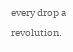every drop a revolution.